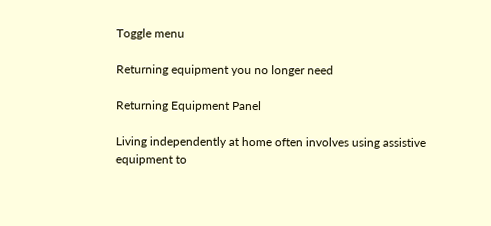Toggle menu

Returning equipment you no longer need

Returning Equipment Panel

Living independently at home often involves using assistive equipment to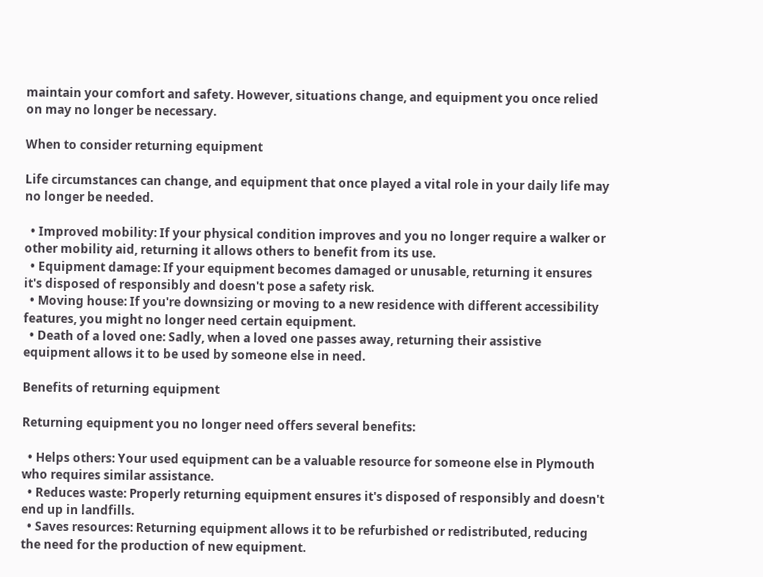maintain your comfort and safety. However, situations change, and equipment you once relied on may no longer be necessary.

When to consider returning equipment

Life circumstances can change, and equipment that once played a vital role in your daily life may no longer be needed.

  • Improved mobility: If your physical condition improves and you no longer require a walker or other mobility aid, returning it allows others to benefit from its use.
  • Equipment damage: If your equipment becomes damaged or unusable, returning it ensures it's disposed of responsibly and doesn't pose a safety risk.
  • Moving house: If you're downsizing or moving to a new residence with different accessibility features, you might no longer need certain equipment.
  • Death of a loved one: Sadly, when a loved one passes away, returning their assistive equipment allows it to be used by someone else in need.

Benefits of returning equipment

Returning equipment you no longer need offers several benefits:

  • Helps others: Your used equipment can be a valuable resource for someone else in Plymouth who requires similar assistance.
  • Reduces waste: Properly returning equipment ensures it's disposed of responsibly and doesn't end up in landfills.
  • Saves resources: Returning equipment allows it to be refurbished or redistributed, reducing the need for the production of new equipment.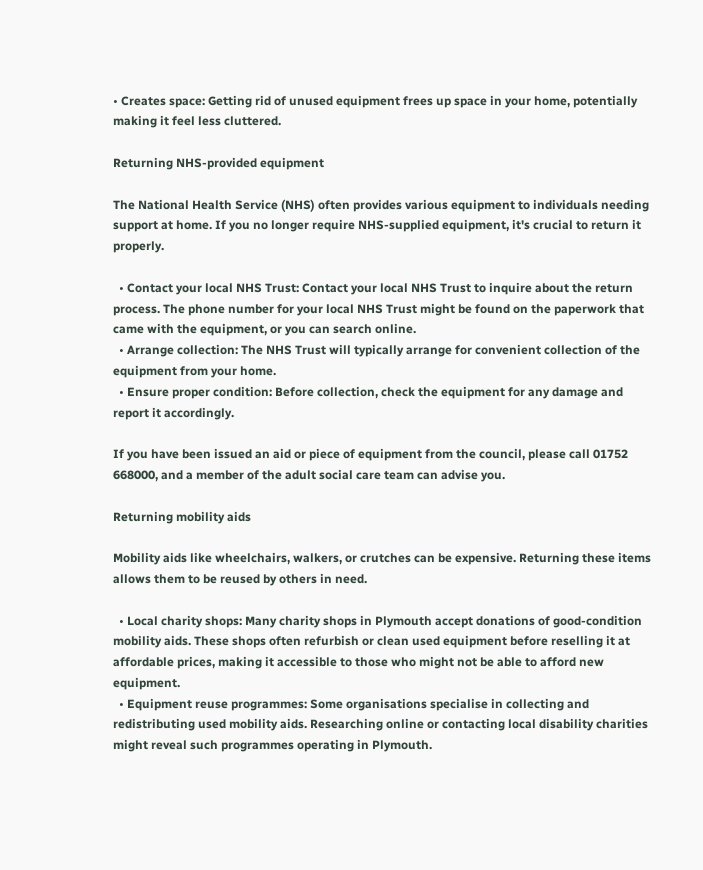• Creates space: Getting rid of unused equipment frees up space in your home, potentially making it feel less cluttered.

Returning NHS-provided equipment

The National Health Service (NHS) often provides various equipment to individuals needing support at home. If you no longer require NHS-supplied equipment, it's crucial to return it properly.

  • Contact your local NHS Trust: Contact your local NHS Trust to inquire about the return process. The phone number for your local NHS Trust might be found on the paperwork that came with the equipment, or you can search online.
  • Arrange collection: The NHS Trust will typically arrange for convenient collection of the equipment from your home.
  • Ensure proper condition: Before collection, check the equipment for any damage and report it accordingly.

If you have been issued an aid or piece of equipment from the council, please call 01752 668000, and a member of the adult social care team can advise you.

Returning mobility aids

Mobility aids like wheelchairs, walkers, or crutches can be expensive. Returning these items allows them to be reused by others in need.

  • Local charity shops: Many charity shops in Plymouth accept donations of good-condition mobility aids. These shops often refurbish or clean used equipment before reselling it at affordable prices, making it accessible to those who might not be able to afford new equipment.
  • Equipment reuse programmes: Some organisations specialise in collecting and redistributing used mobility aids. Researching online or contacting local disability charities might reveal such programmes operating in Plymouth.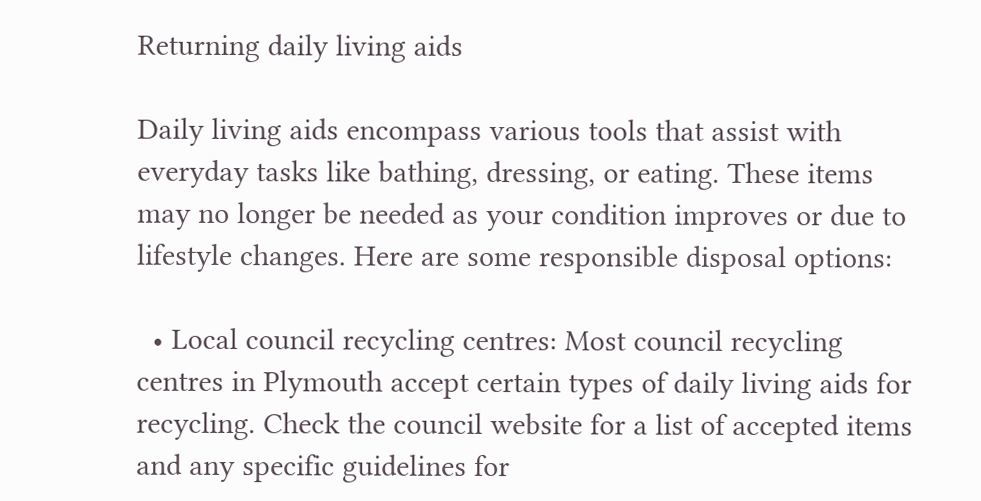Returning daily living aids

Daily living aids encompass various tools that assist with everyday tasks like bathing, dressing, or eating. These items may no longer be needed as your condition improves or due to lifestyle changes. Here are some responsible disposal options:

  • Local council recycling centres: Most council recycling centres in Plymouth accept certain types of daily living aids for recycling. Check the council website for a list of accepted items and any specific guidelines for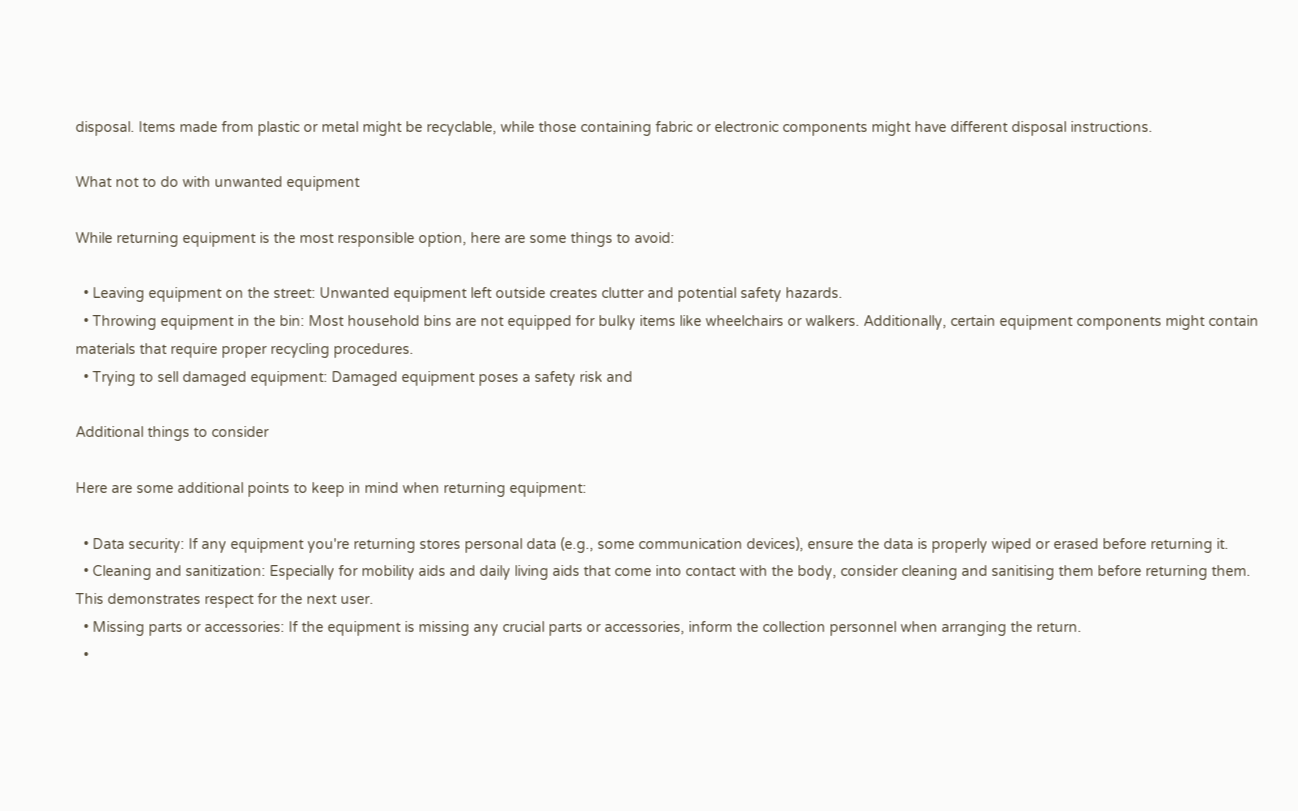disposal. Items made from plastic or metal might be recyclable, while those containing fabric or electronic components might have different disposal instructions.

What not to do with unwanted equipment

While returning equipment is the most responsible option, here are some things to avoid:

  • Leaving equipment on the street: Unwanted equipment left outside creates clutter and potential safety hazards.
  • Throwing equipment in the bin: Most household bins are not equipped for bulky items like wheelchairs or walkers. Additionally, certain equipment components might contain materials that require proper recycling procedures.
  • Trying to sell damaged equipment: Damaged equipment poses a safety risk and

Additional things to consider

Here are some additional points to keep in mind when returning equipment:

  • Data security: If any equipment you're returning stores personal data (e.g., some communication devices), ensure the data is properly wiped or erased before returning it.
  • Cleaning and sanitization: Especially for mobility aids and daily living aids that come into contact with the body, consider cleaning and sanitising them before returning them. This demonstrates respect for the next user.
  • Missing parts or accessories: If the equipment is missing any crucial parts or accessories, inform the collection personnel when arranging the return.
  •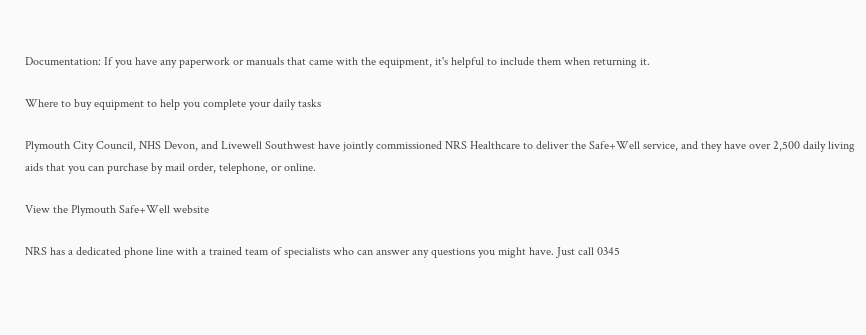Documentation: If you have any paperwork or manuals that came with the equipment, it's helpful to include them when returning it.

Where to buy equipment to help you complete your daily tasks

Plymouth City Council, NHS Devon, and Livewell Southwest have jointly commissioned NRS Healthcare to deliver the Safe+Well service, and they have over 2,500 daily living aids that you can purchase by mail order, telephone, or online.

View the Plymouth Safe+Well website

NRS has a dedicated phone line with a trained team of specialists who can answer any questions you might have. Just call 0345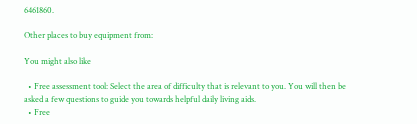6461860.

Other places to buy equipment from:

You might also like

  • Free assessment tool: Select the area of difficulty that is relevant to you. You will then be asked a few questions to guide you towards helpful daily living aids.
  • Free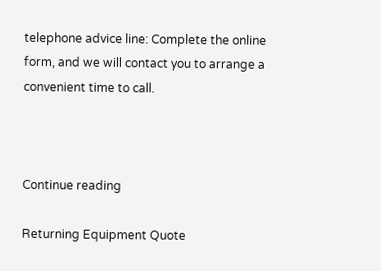telephone advice line: Complete the online form, and we will contact you to arrange a convenient time to call.



Continue reading

Returning Equipment Quote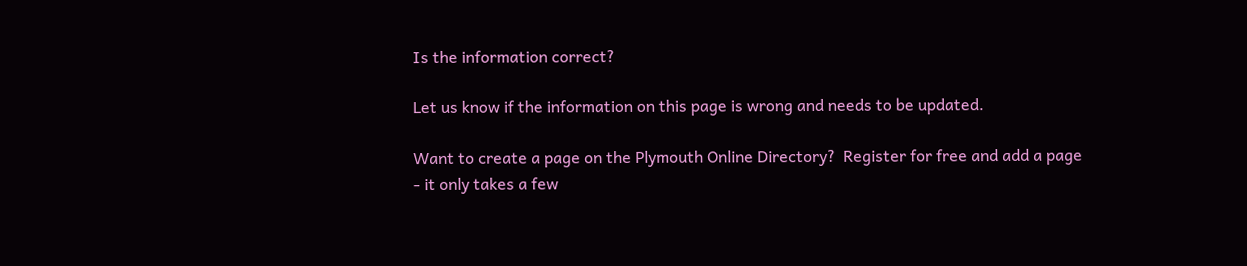Is the information correct?

Let us know if the information on this page is wrong and needs to be updated.

Want to create a page on the Plymouth Online Directory?  Register for free and add a page - it only takes a few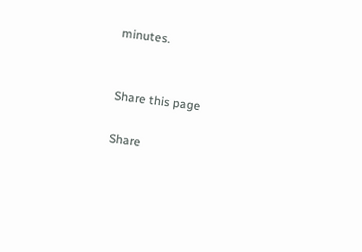minutes.


Share this page

Share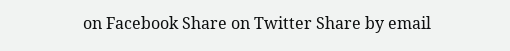on Facebook Share on Twitter Share by email